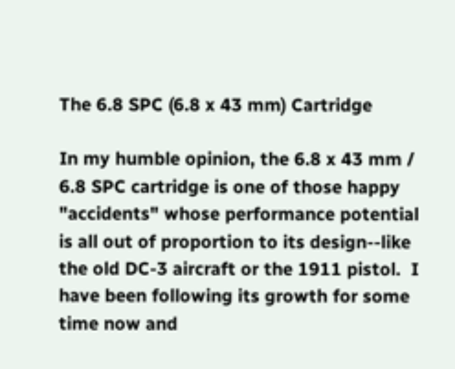The 6.8 SPC (6.8 x 43 mm) Cartridge

In my humble opinion, the 6.8 x 43 mm / 6.8 SPC cartridge is one of those happy "accidents" whose performance potential is all out of proportion to its design--like the old DC-3 aircraft or the 1911 pistol.  I have been following its growth for some time now and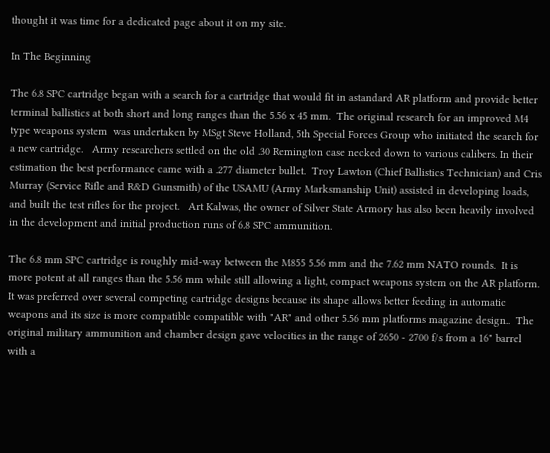thought it was time for a dedicated page about it on my site.

In The Beginning

The 6.8 SPC cartridge began with a search for a cartridge that would fit in astandard AR platform and provide better terminal ballistics at both short and long ranges than the 5.56 x 45 mm.  The original research for an improved M4 type weapons system  was undertaken by MSgt Steve Holland, 5th Special Forces Group who initiated the search for a new cartridge.   Army researchers settled on the old .30 Remington case necked down to various calibers. In their estimation the best performance came with a .277 diameter bullet.  Troy Lawton (Chief Ballistics Technician) and Cris Murray (Service Rifle and R&D Gunsmith) of the USAMU (Army Marksmanship Unit) assisted in developing loads, and built the test rifles for the project.   Art Kalwas, the owner of Silver State Armory has also been heavily involved in the development and initial production runs of 6.8 SPC ammunition.

The 6.8 mm SPC cartridge is roughly mid-way between the M855 5.56 mm and the 7.62 mm NATO rounds.  It is more potent at all ranges than the 5.56 mm while still allowing a light, compact weapons system on the AR platform.  It was preferred over several competing cartridge designs because its shape allows better feeding in automatic weapons and its size is more compatible compatible with "AR" and other 5.56 mm platforms magazine design..  The original military ammunition and chamber design gave velocities in the range of 2650 - 2700 f/s from a 16" barrel with a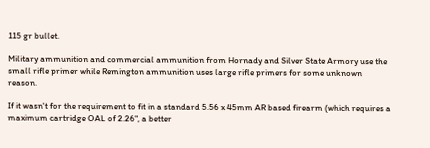115 gr bullet.

Military ammunition and commercial ammunition from Hornady and Silver State Armory use the small rifle primer while Remington ammunition uses large rifle primers for some unknown reason.

If it wasn't for the requirement to fit in a standard 5.56 x 45mm AR based firearm (which requires a maximum cartridge OAL of 2.26", a better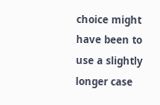choice might have been to use a slightly longer case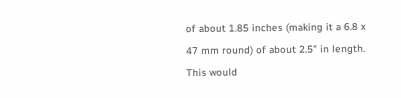of about 1.85 inches (making it a 6.8 x 47 mm round) of about 2.5" in length.  This would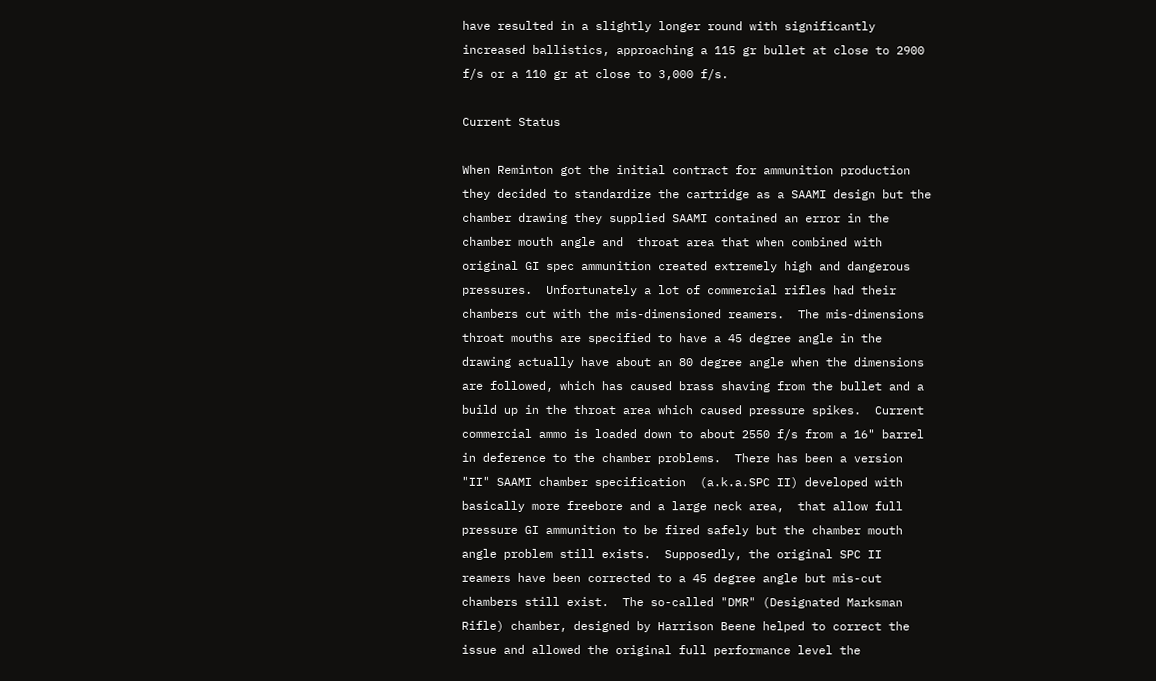have resulted in a slightly longer round with significantly increased ballistics, approaching a 115 gr bullet at close to 2900 f/s or a 110 gr at close to 3,000 f/s.

Current Status

When Reminton got the initial contract for ammunition production they decided to standardize the cartridge as a SAAMI design but the chamber drawing they supplied SAAMI contained an error in the chamber mouth angle and  throat area that when combined with original GI spec ammunition created extremely high and dangerous pressures.  Unfortunately a lot of commercial rifles had their chambers cut with the mis-dimensioned reamers.  The mis-dimensions throat mouths are specified to have a 45 degree angle in the drawing actually have about an 80 degree angle when the dimensions are followed, which has caused brass shaving from the bullet and a build up in the throat area which caused pressure spikes.  Current commercial ammo is loaded down to about 2550 f/s from a 16" barrel in deference to the chamber problems.  There has been a version "II" SAAMI chamber specification  (a.k.a.SPC II) developed with basically more freebore and a large neck area,  that allow full pressure GI ammunition to be fired safely but the chamber mouth angle problem still exists.  Supposedly, the original SPC II reamers have been corrected to a 45 degree angle but mis-cut chambers still exist.  The so-called "DMR" (Designated Marksman Rifle) chamber, designed by Harrison Beene helped to correct the issue and allowed the original full performance level the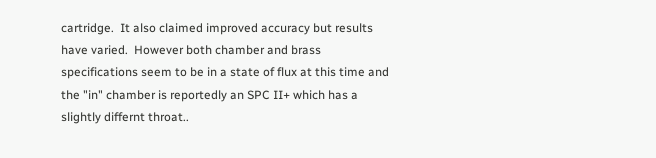cartridge.  It also claimed improved accuracy but results have varied.  However both chamber and brass specifications seem to be in a state of flux at this time and the "in" chamber is reportedly an SPC II+ which has a slightly differnt throat..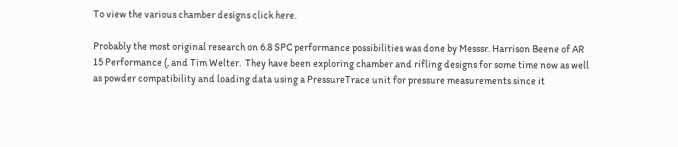To view the various chamber designs click here.

Probably the most original research on 6.8 SPC performance possibilities was done by Messsr. Harrison Beene of AR 15 Performance (, and Tim Welter.  They have been exploring chamber and rifling designs for some time now as well as powder compatibility and loading data using a PressureTrace unit for pressure measurements since it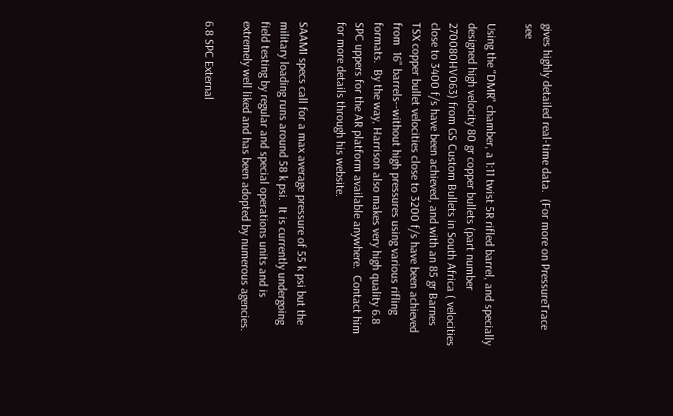gives highly detailed real-time data.  (For more on PressureTrace see

Using the "DMR" chamber, a 1:11 twist 5R rifled barrel, and specially designed high velocity 80 gr copper bullets (part number 270080HV063) from GS Custom Bullets in South Africa ( velocities close to 3400 f/s have been achieved, and with an 85 gr Barnes TSX copper bullet velocities close to 3200 f/s have been achieved from  16" barrels--without high pressures using various rifling formats.  By the way, Harrison also makes very high quality 6.8 SPC uppers for the AR platform available anywhere.  Contact him for more details through his website.

SAAMI specs call for a max average pressure of 55 k psi but the military loading runs around 58 k psi.  It is currently undergoing field testing by regular and special operations units and is extremely well liked and has been adopted by numerous agencies.

6.8 SPC External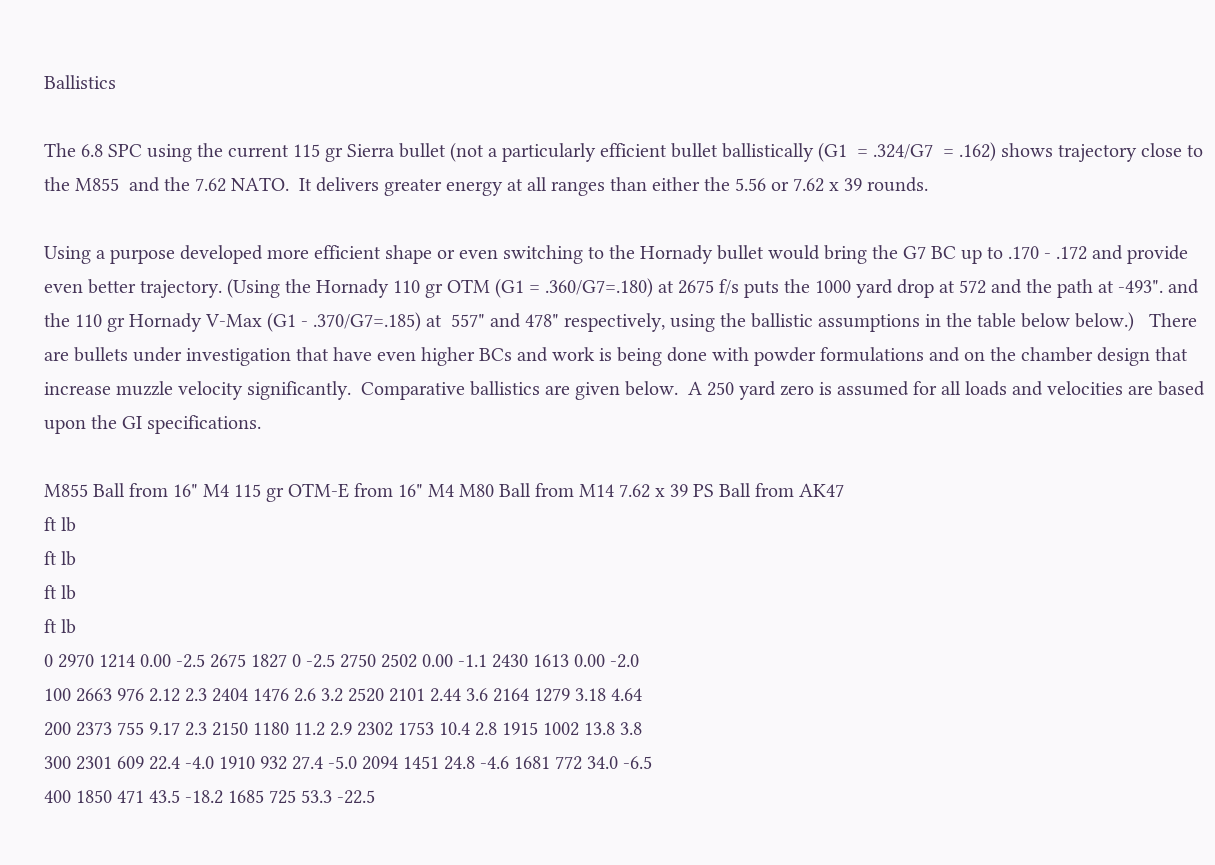Ballistics

The 6.8 SPC using the current 115 gr Sierra bullet (not a particularly efficient bullet ballistically (G1  = .324/G7  = .162) shows trajectory close to the M855  and the 7.62 NATO.  It delivers greater energy at all ranges than either the 5.56 or 7.62 x 39 rounds.

Using a purpose developed more efficient shape or even switching to the Hornady bullet would bring the G7 BC up to .170 - .172 and provide even better trajectory. (Using the Hornady 110 gr OTM (G1 = .360/G7=.180) at 2675 f/s puts the 1000 yard drop at 572 and the path at -493". and the 110 gr Hornady V-Max (G1 - .370/G7=.185) at  557" and 478" respectively, using the ballistic assumptions in the table below below.)   There are bullets under investigation that have even higher BCs and work is being done with powder formulations and on the chamber design that increase muzzle velocity significantly.  Comparative ballistics are given below.  A 250 yard zero is assumed for all loads and velocities are based upon the GI specifications.

M855 Ball from 16" M4 115 gr OTM-E from 16" M4 M80 Ball from M14 7.62 x 39 PS Ball from AK47
ft lb
ft lb
ft lb
ft lb
0 2970 1214 0.00 -2.5 2675 1827 0 -2.5 2750 2502 0.00 -1.1 2430 1613 0.00 -2.0
100 2663 976 2.12 2.3 2404 1476 2.6 3.2 2520 2101 2.44 3.6 2164 1279 3.18 4.64
200 2373 755 9.17 2.3 2150 1180 11.2 2.9 2302 1753 10.4 2.8 1915 1002 13.8 3.8
300 2301 609 22.4 -4.0 1910 932 27.4 -5.0 2094 1451 24.8 -4.6 1681 772 34.0 -6.5
400 1850 471 43.5 -18.2 1685 725 53.3 -22.5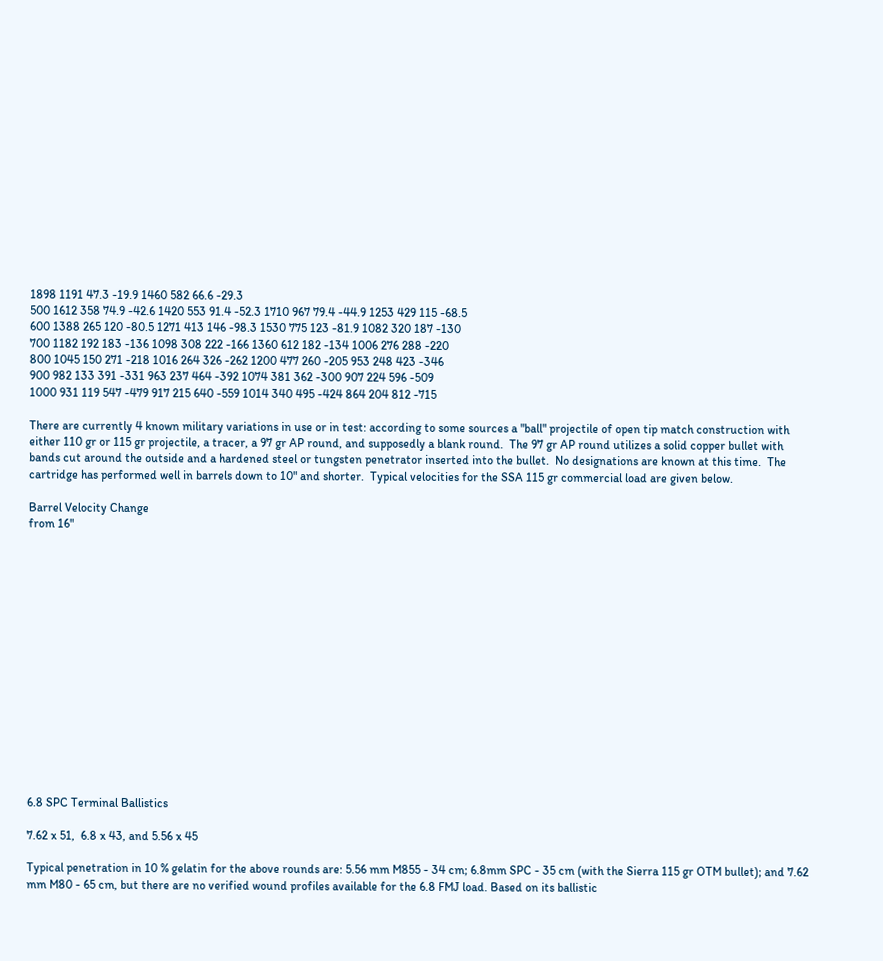1898 1191 47.3 -19.9 1460 582 66.6 -29.3
500 1612 358 74.9 -42.6 1420 553 91.4 -52.3 1710 967 79.4 -44.9 1253 429 115 -68.5
600 1388 265 120 -80.5 1271 413 146 -98.3 1530 775 123 -81.9 1082 320 187 -130
700 1182 192 183 -136 1098 308 222 -166 1360 612 182 -134 1006 276 288 -220
800 1045 150 271 -218 1016 264 326 -262 1200 477 260 -205 953 248 423 -346
900 982 133 391 -331 963 237 464 -392 1074 381 362 -300 907 224 596 -509
1000 931 119 547 -479 917 215 640 -559 1014 340 495 -424 864 204 812 -715

There are currently 4 known military variations in use or in test: according to some sources a "ball" projectile of open tip match construction with either 110 gr or 115 gr projectile, a tracer, a 97 gr AP round, and supposedly a blank round.  The 97 gr AP round utilizes a solid copper bullet with bands cut around the outside and a hardened steel or tungsten penetrator inserted into the bullet.  No designations are known at this time.  The cartridge has performed well in barrels down to 10" and shorter.  Typical velocities for the SSA 115 gr commercial load are given below.

Barrel Velocity Change
from 16"
















6.8 SPC Terminal Ballistics

7.62 x 51,  6.8 x 43, and 5.56 x 45

Typical penetration in 10 % gelatin for the above rounds are: 5.56 mm M855 - 34 cm; 6.8mm SPC - 35 cm (with the Sierra 115 gr OTM bullet); and 7.62 mm M80 - 65 cm, but there are no verified wound profiles available for the 6.8 FMJ load. Based on its ballistic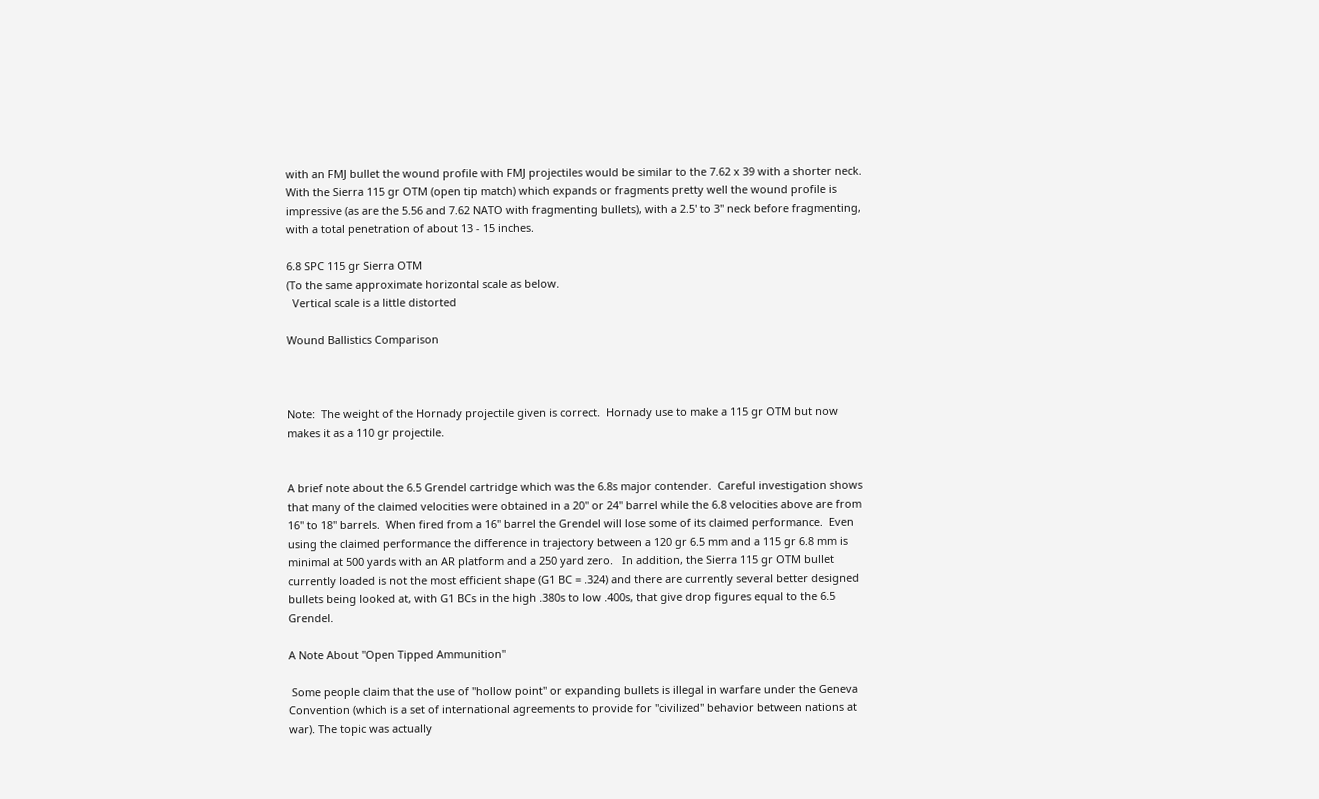with an FMJ bullet the wound profile with FMJ projectiles would be similar to the 7.62 x 39 with a shorter neck.  With the Sierra 115 gr OTM (open tip match) which expands or fragments pretty well the wound profile is impressive (as are the 5.56 and 7.62 NATO with fragmenting bullets), with a 2.5' to 3" neck before fragmenting, with a total penetration of about 13 - 15 inches.

6.8 SPC 115 gr Sierra OTM
(To the same approximate horizontal scale as below.
  Vertical scale is a little distorted

Wound Ballistics Comparison



Note:  The weight of the Hornady projectile given is correct.  Hornady use to make a 115 gr OTM but now makes it as a 110 gr projectile.


A brief note about the 6.5 Grendel cartridge which was the 6.8s major contender.  Careful investigation shows that many of the claimed velocities were obtained in a 20" or 24" barrel while the 6.8 velocities above are from 16" to 18" barrels.  When fired from a 16" barrel the Grendel will lose some of its claimed performance.  Even using the claimed performance the difference in trajectory between a 120 gr 6.5 mm and a 115 gr 6.8 mm is minimal at 500 yards with an AR platform and a 250 yard zero.   In addition, the Sierra 115 gr OTM bullet currently loaded is not the most efficient shape (G1 BC = .324) and there are currently several better designed bullets being looked at, with G1 BCs in the high .380s to low .400s, that give drop figures equal to the 6.5 Grendel.

A Note About "Open Tipped Ammunition"

 Some people claim that the use of "hollow point" or expanding bullets is illegal in warfare under the Geneva Convention (which is a set of international agreements to provide for "civilized" behavior between nations at war). The topic was actually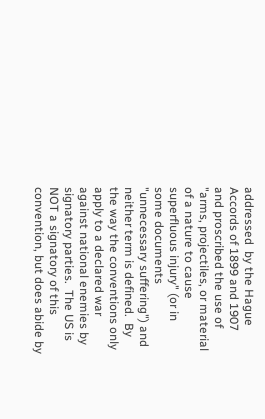addressed  by the Hague Accords of 1899 and 1907 and proscribed the use of "arms, projectiles, or material of a nature to cause superfluous injury" (or in some documents "unnecessary suffering") and neither term is defined.  By the way the conventions only apply to a declared war against national enemies by signatory parties.  The US is NOT a signatory of this convention, but does abide by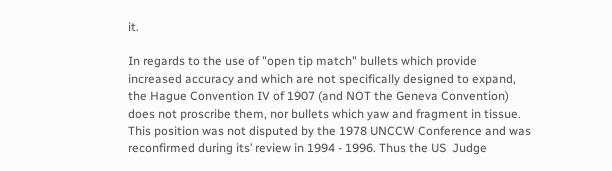it.

In regards to the use of "open tip match" bullets which provide increased accuracy and which are not specifically designed to expand,  the Hague Convention IV of 1907 (and NOT the Geneva Convention) does not proscribe them, nor bullets which yaw and fragment in tissue.  This position was not disputed by the 1978 UNCCW Conference and was reconfirmed during its’ review in 1994 - 1996. Thus the US  Judge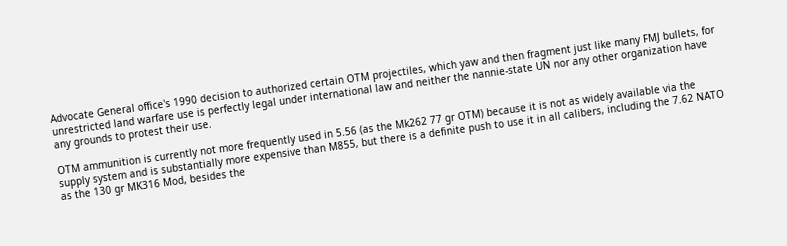Advocate General office's 1990 decision to authorized certain OTM projectiles, which yaw and then fragment just like many FMJ bullets, for unrestricted land warfare use is perfectly legal under international law and neither the nannie-state UN nor any other organization have any grounds to protest their use.

OTM ammunition is currently not more frequently used in 5.56 (as the Mk262 77 gr OTM) because it is not as widely available via the supply system and is substantially more expensive than M855, but there is a definite push to use it in all calibers, including the 7.62 NATO as the 130 gr MK316 Mod, besides the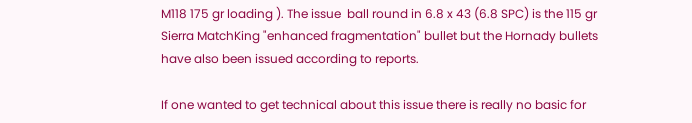M118 175 gr loading ). The issue  ball round in 6.8 x 43 (6.8 SPC) is the 115 gr Sierra MatchKing "enhanced fragmentation" bullet but the Hornady bullets have also been issued according to reports.

If one wanted to get technical about this issue there is really no basic for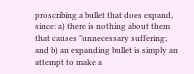proscribing a bullet that does expand, since: a) there is nothing about them that causes "unnecessary suffering; and b) an expanding bullet is simply an attempt to make a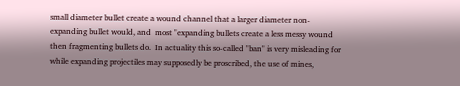small diameter bullet create a wound channel that a larger diameter non-expanding bullet would, and  most "expanding bullets create a less messy wound then fragmenting bullets do.  In actuality this so-called "ban" is very misleading for while expanding projectiles may supposedly be proscribed, the use of mines,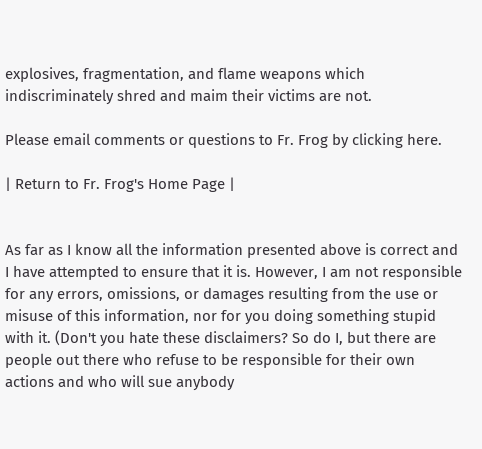explosives, fragmentation, and flame weapons which indiscriminately shred and maim their victims are not.

Please email comments or questions to Fr. Frog by clicking here.

| Return to Fr. Frog's Home Page |


As far as I know all the information presented above is correct and I have attempted to ensure that it is. However, I am not responsible for any errors, omissions, or damages resulting from the use or misuse of this information, nor for you doing something stupid with it. (Don't you hate these disclaimers? So do I, but there are people out there who refuse to be responsible for their own actions and who will sue anybody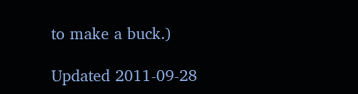to make a buck.)

Updated 2011-09-28